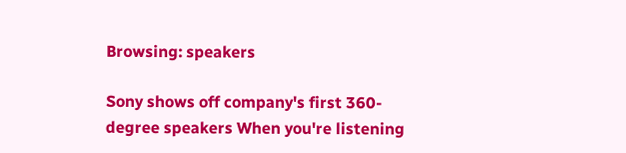Browsing: speakers

Sony shows off company's first 360-degree speakers When you're listening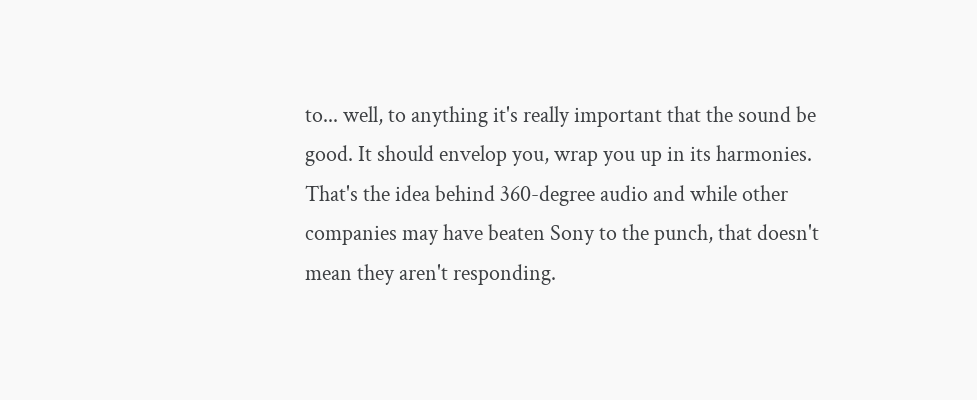to... well, to anything it's really important that the sound be good. It should envelop you, wrap you up in its harmonies. That's the idea behind 360-degree audio and while other companies may have beaten Sony to the punch, that doesn't mean they aren't responding.